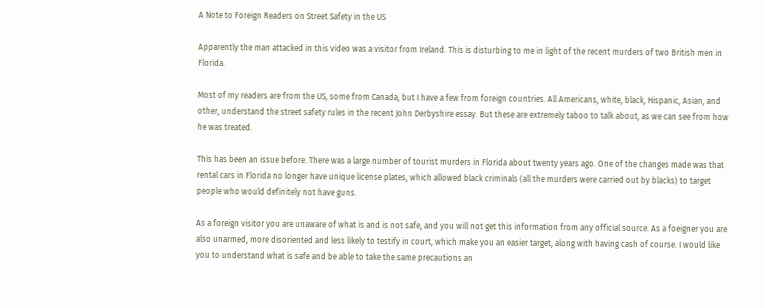A Note to Foreign Readers on Street Safety in the US

Apparently the man attacked in this video was a visitor from Ireland. This is disturbing to me in light of the recent murders of two British men in Florida.

Most of my readers are from the US, some from Canada, but I have a few from foreign countries. All Americans, white, black, Hispanic, Asian, and other, understand the street safety rules in the recent John Derbyshire essay. But these are extremely taboo to talk about, as we can see from how he was treated.

This has been an issue before. There was a large number of tourist murders in Florida about twenty years ago. One of the changes made was that rental cars in Florida no longer have unique license plates, which allowed black criminals (all the murders were carried out by blacks) to target people who would definitely not have guns.

As a foreign visitor you are unaware of what is and is not safe, and you will not get this information from any official source. As a foeigner you are also unarmed, more disoriented and less likely to testify in court, which make you an easier target, along with having cash of course. I would like you to understand what is safe and be able to take the same precautions an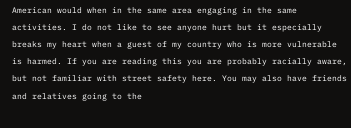American would when in the same area engaging in the same activities. I do not like to see anyone hurt but it especially breaks my heart when a guest of my country who is more vulnerable is harmed. If you are reading this you are probably racially aware, but not familiar with street safety here. You may also have friends and relatives going to the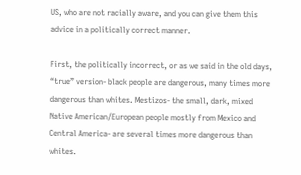US, who are not racially aware, and you can give them this advice in a politically correct manner.

First, the politically incorrect, or as we said in the old days, “true” version- black people are dangerous, many times more dangerous than whites. Mestizos- the small, dark, mixed Native American/European people mostly from Mexico and Central America- are several times more dangerous than whites.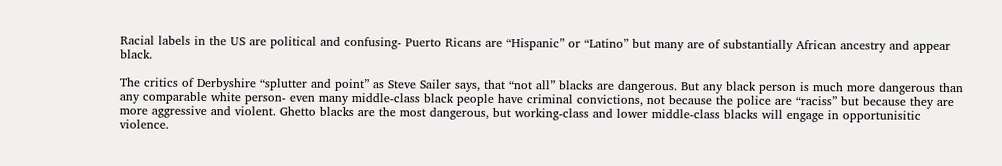Racial labels in the US are political and confusing- Puerto Ricans are “Hispanic” or “Latino” but many are of substantially African ancestry and appear black.

The critics of Derbyshire “splutter and point” as Steve Sailer says, that “not all” blacks are dangerous. But any black person is much more dangerous than any comparable white person- even many middle-class black people have criminal convictions, not because the police are “raciss” but because they are more aggressive and violent. Ghetto blacks are the most dangerous, but working-class and lower middle-class blacks will engage in opportunisitic violence.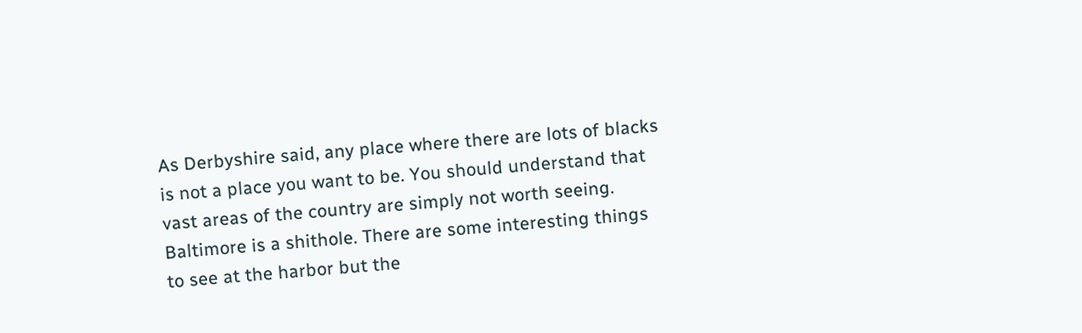As Derbyshire said, any place where there are lots of blacks is not a place you want to be. You should understand that vast areas of the country are simply not worth seeing. Baltimore is a shithole. There are some interesting things to see at the harbor but the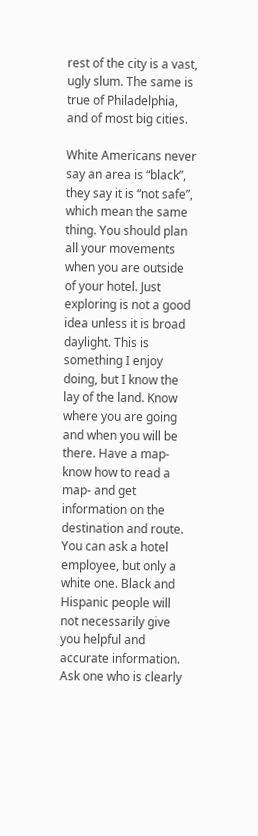rest of the city is a vast, ugly slum. The same is true of Philadelphia, and of most big cities.

White Americans never say an area is “black”, they say it is “not safe”, which mean the same thing. You should plan all your movements when you are outside of your hotel. Just exploring is not a good idea unless it is broad daylight. This is something I enjoy doing, but I know the lay of the land. Know where you are going and when you will be there. Have a map- know how to read a map- and get information on the destination and route. You can ask a hotel employee, but only a white one. Black and Hispanic people will not necessarily give you helpful and accurate information. Ask one who is clearly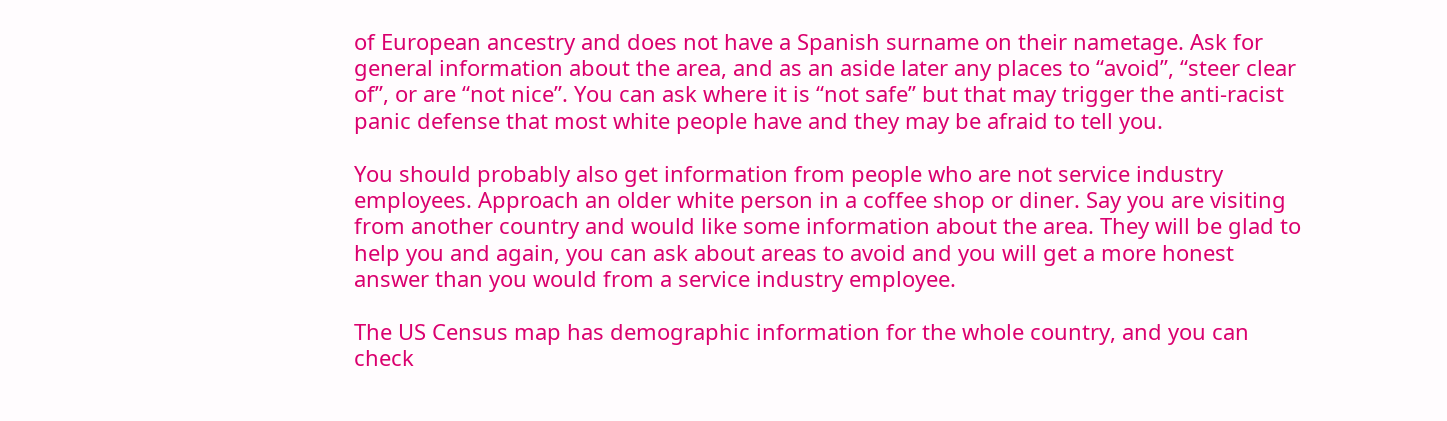of European ancestry and does not have a Spanish surname on their nametage. Ask for general information about the area, and as an aside later any places to “avoid”, “steer clear of”, or are “not nice”. You can ask where it is “not safe” but that may trigger the anti-racist panic defense that most white people have and they may be afraid to tell you.

You should probably also get information from people who are not service industry employees. Approach an older white person in a coffee shop or diner. Say you are visiting from another country and would like some information about the area. They will be glad to help you and again, you can ask about areas to avoid and you will get a more honest answer than you would from a service industry employee.

The US Census map has demographic information for the whole country, and you can check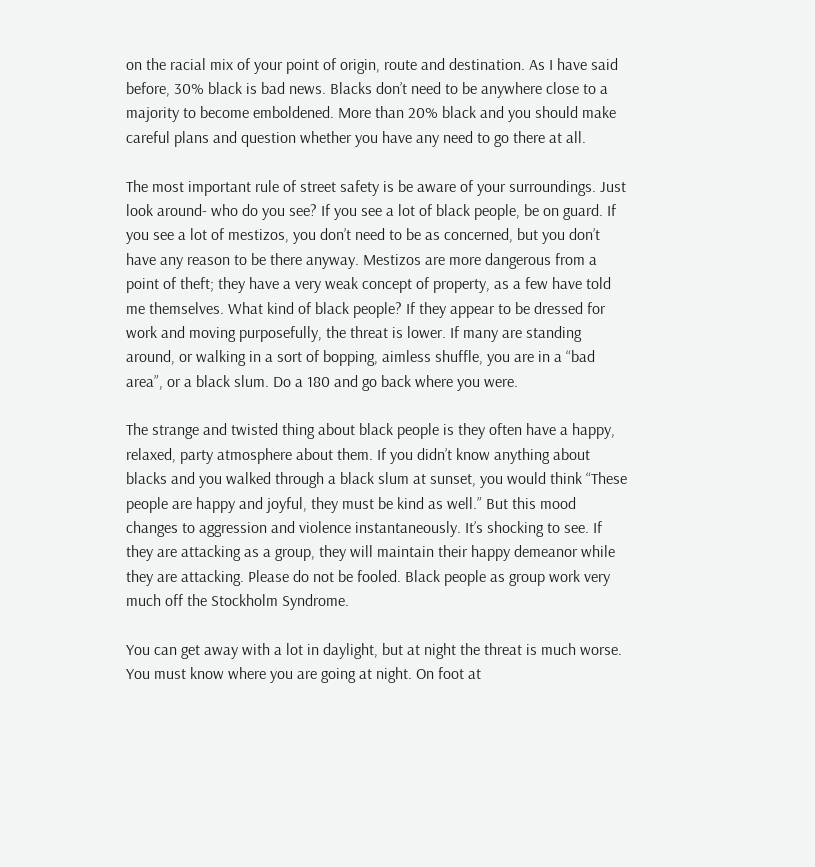on the racial mix of your point of origin, route and destination. As I have said before, 30% black is bad news. Blacks don’t need to be anywhere close to a majority to become emboldened. More than 20% black and you should make careful plans and question whether you have any need to go there at all.

The most important rule of street safety is be aware of your surroundings. Just look around- who do you see? If you see a lot of black people, be on guard. If you see a lot of mestizos, you don’t need to be as concerned, but you don’t have any reason to be there anyway. Mestizos are more dangerous from a point of theft; they have a very weak concept of property, as a few have told me themselves. What kind of black people? If they appear to be dressed for work and moving purposefully, the threat is lower. If many are standing around, or walking in a sort of bopping, aimless shuffle, you are in a “bad area”, or a black slum. Do a 180 and go back where you were.

The strange and twisted thing about black people is they often have a happy, relaxed, party atmosphere about them. If you didn’t know anything about blacks and you walked through a black slum at sunset, you would think “These people are happy and joyful, they must be kind as well.” But this mood changes to aggression and violence instantaneously. It’s shocking to see. If they are attacking as a group, they will maintain their happy demeanor while they are attacking. Please do not be fooled. Black people as group work very much off the Stockholm Syndrome.

You can get away with a lot in daylight, but at night the threat is much worse. You must know where you are going at night. On foot at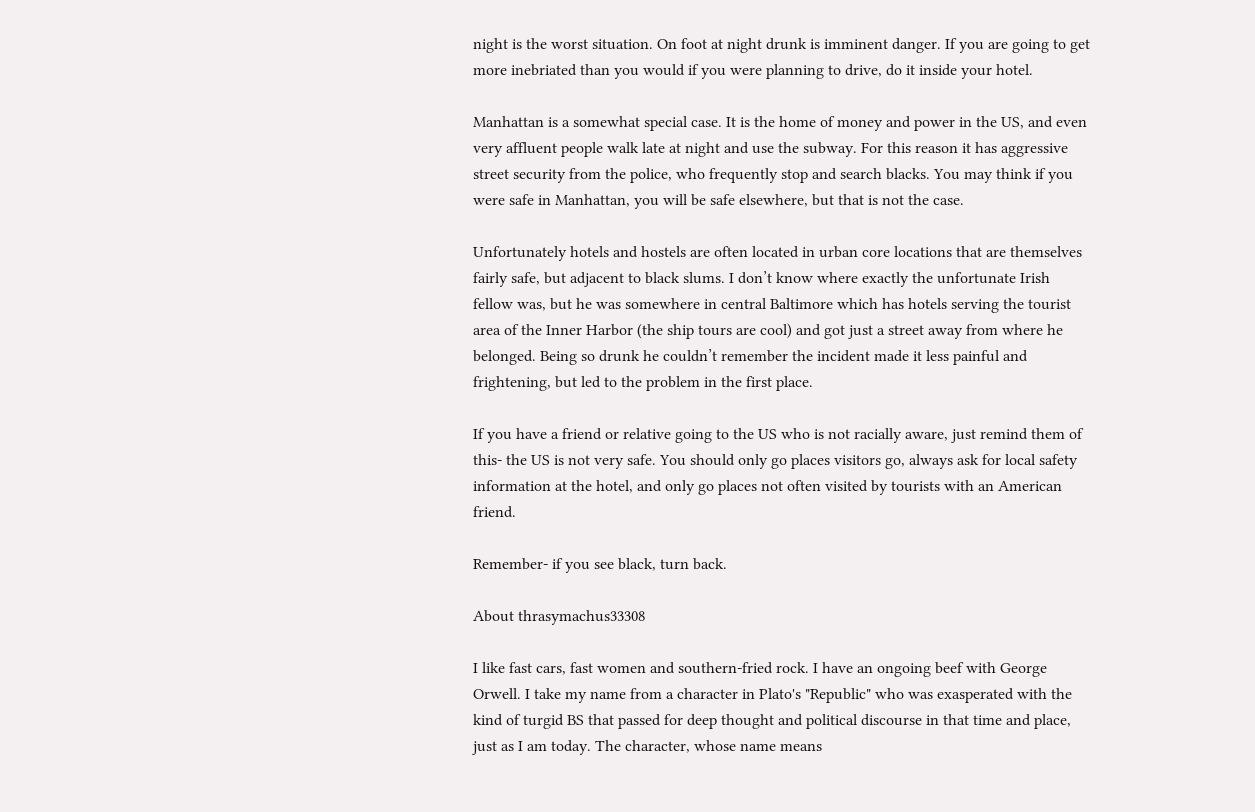night is the worst situation. On foot at night drunk is imminent danger. If you are going to get more inebriated than you would if you were planning to drive, do it inside your hotel.

Manhattan is a somewhat special case. It is the home of money and power in the US, and even very affluent people walk late at night and use the subway. For this reason it has aggressive street security from the police, who frequently stop and search blacks. You may think if you were safe in Manhattan, you will be safe elsewhere, but that is not the case.

Unfortunately hotels and hostels are often located in urban core locations that are themselves fairly safe, but adjacent to black slums. I don’t know where exactly the unfortunate Irish fellow was, but he was somewhere in central Baltimore which has hotels serving the tourist area of the Inner Harbor (the ship tours are cool) and got just a street away from where he belonged. Being so drunk he couldn’t remember the incident made it less painful and frightening, but led to the problem in the first place.

If you have a friend or relative going to the US who is not racially aware, just remind them of this- the US is not very safe. You should only go places visitors go, always ask for local safety information at the hotel, and only go places not often visited by tourists with an American friend.

Remember- if you see black, turn back.

About thrasymachus33308

I like fast cars, fast women and southern-fried rock. I have an ongoing beef with George Orwell. I take my name from a character in Plato's "Republic" who was exasperated with the kind of turgid BS that passed for deep thought and political discourse in that time and place, just as I am today. The character, whose name means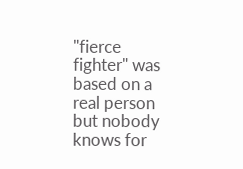"fierce fighter" was based on a real person but nobody knows for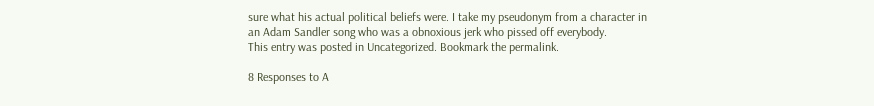sure what his actual political beliefs were. I take my pseudonym from a character in an Adam Sandler song who was a obnoxious jerk who pissed off everybody.
This entry was posted in Uncategorized. Bookmark the permalink.

8 Responses to A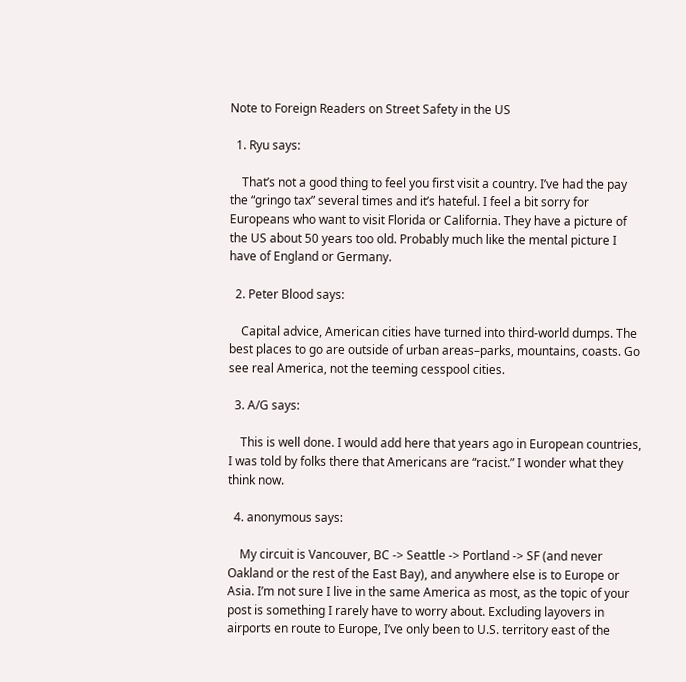Note to Foreign Readers on Street Safety in the US

  1. Ryu says:

    That’s not a good thing to feel you first visit a country. I’ve had the pay the “gringo tax” several times and it’s hateful. I feel a bit sorry for Europeans who want to visit Florida or California. They have a picture of the US about 50 years too old. Probably much like the mental picture I have of England or Germany.

  2. Peter Blood says:

    Capital advice, American cities have turned into third-world dumps. The best places to go are outside of urban areas–parks, mountains, coasts. Go see real America, not the teeming cesspool cities.

  3. A/G says:

    This is well done. I would add here that years ago in European countries, I was told by folks there that Americans are “racist.” I wonder what they think now.

  4. anonymous says:

    My circuit is Vancouver, BC -> Seattle -> Portland -> SF (and never Oakland or the rest of the East Bay), and anywhere else is to Europe or Asia. I’m not sure I live in the same America as most, as the topic of your post is something I rarely have to worry about. Excluding layovers in airports en route to Europe, I’ve only been to U.S. territory east of the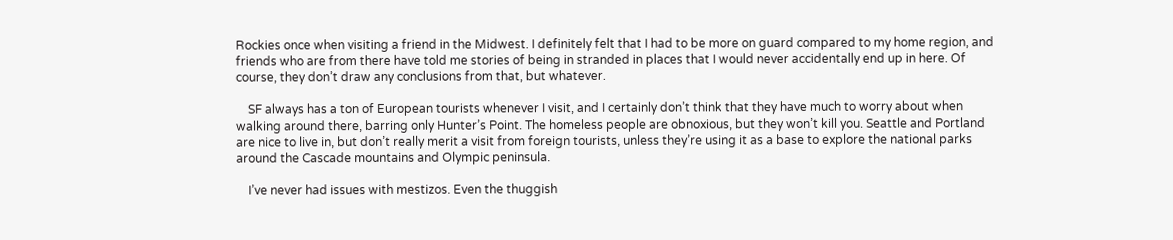Rockies once when visiting a friend in the Midwest. I definitely felt that I had to be more on guard compared to my home region, and friends who are from there have told me stories of being in stranded in places that I would never accidentally end up in here. Of course, they don’t draw any conclusions from that, but whatever.

    SF always has a ton of European tourists whenever I visit, and I certainly don’t think that they have much to worry about when walking around there, barring only Hunter’s Point. The homeless people are obnoxious, but they won’t kill you. Seattle and Portland are nice to live in, but don’t really merit a visit from foreign tourists, unless they’re using it as a base to explore the national parks around the Cascade mountains and Olympic peninsula.

    I’ve never had issues with mestizos. Even the thuggish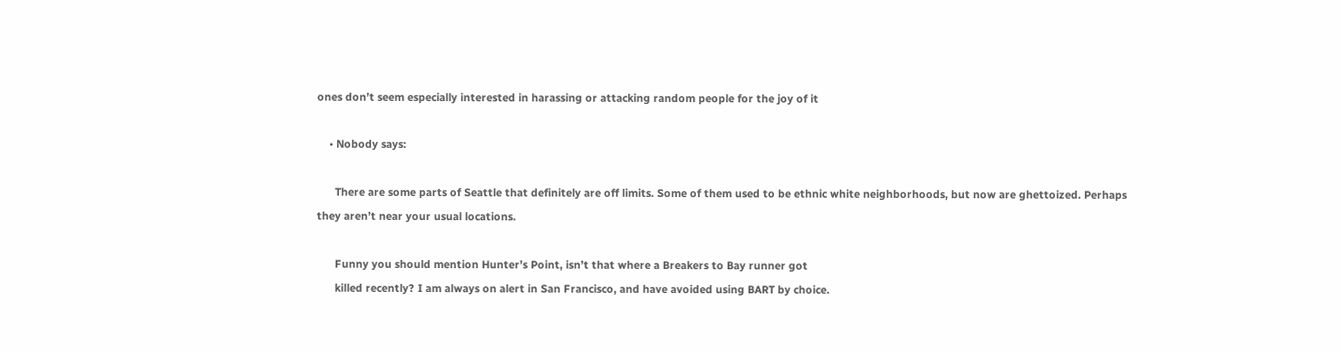ones don’t seem especially interested in harassing or attacking random people for the joy of it

    • Nobody says:

      There are some parts of Seattle that definitely are off limits. Some of them used to be ethnic white neighborhoods, but now are ghettoized. Perhaps they aren’t near your usual locations.

      Funny you should mention Hunter’s Point, isn’t that where a Breakers to Bay runner got
      killed recently? I am always on alert in San Francisco, and have avoided using BART by choice.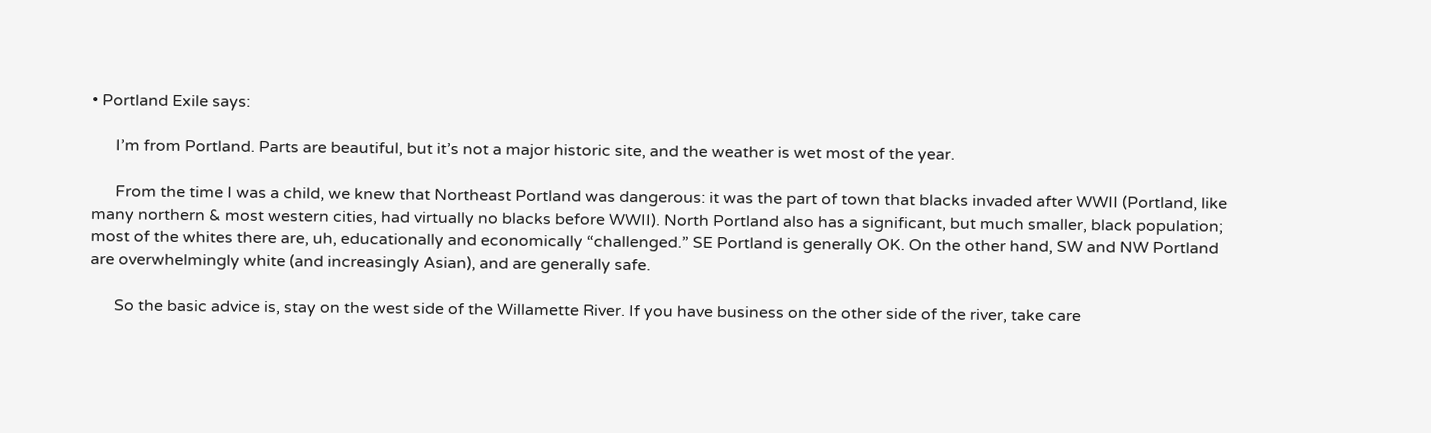• Portland Exile says:

      I’m from Portland. Parts are beautiful, but it’s not a major historic site, and the weather is wet most of the year.

      From the time I was a child, we knew that Northeast Portland was dangerous: it was the part of town that blacks invaded after WWII (Portland, like many northern & most western cities, had virtually no blacks before WWII). North Portland also has a significant, but much smaller, black population; most of the whites there are, uh, educationally and economically “challenged.” SE Portland is generally OK. On the other hand, SW and NW Portland are overwhelmingly white (and increasingly Asian), and are generally safe.

      So the basic advice is, stay on the west side of the Willamette River. If you have business on the other side of the river, take care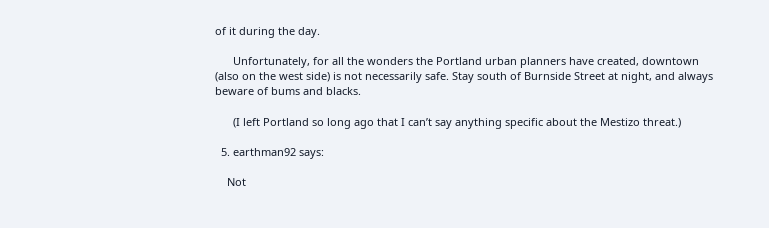of it during the day.

      Unfortunately, for all the wonders the Portland urban planners have created, downtown (also on the west side) is not necessarily safe. Stay south of Burnside Street at night, and always beware of bums and blacks.

      (I left Portland so long ago that I can’t say anything specific about the Mestizo threat.)

  5. earthman92 says:

    Not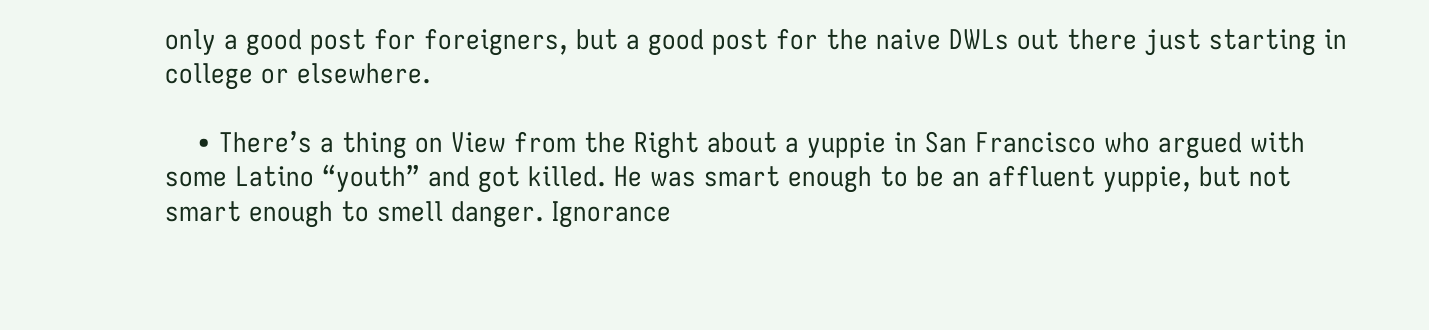only a good post for foreigners, but a good post for the naive DWLs out there just starting in college or elsewhere.

    • There’s a thing on View from the Right about a yuppie in San Francisco who argued with some Latino “youth” and got killed. He was smart enough to be an affluent yuppie, but not smart enough to smell danger. Ignorance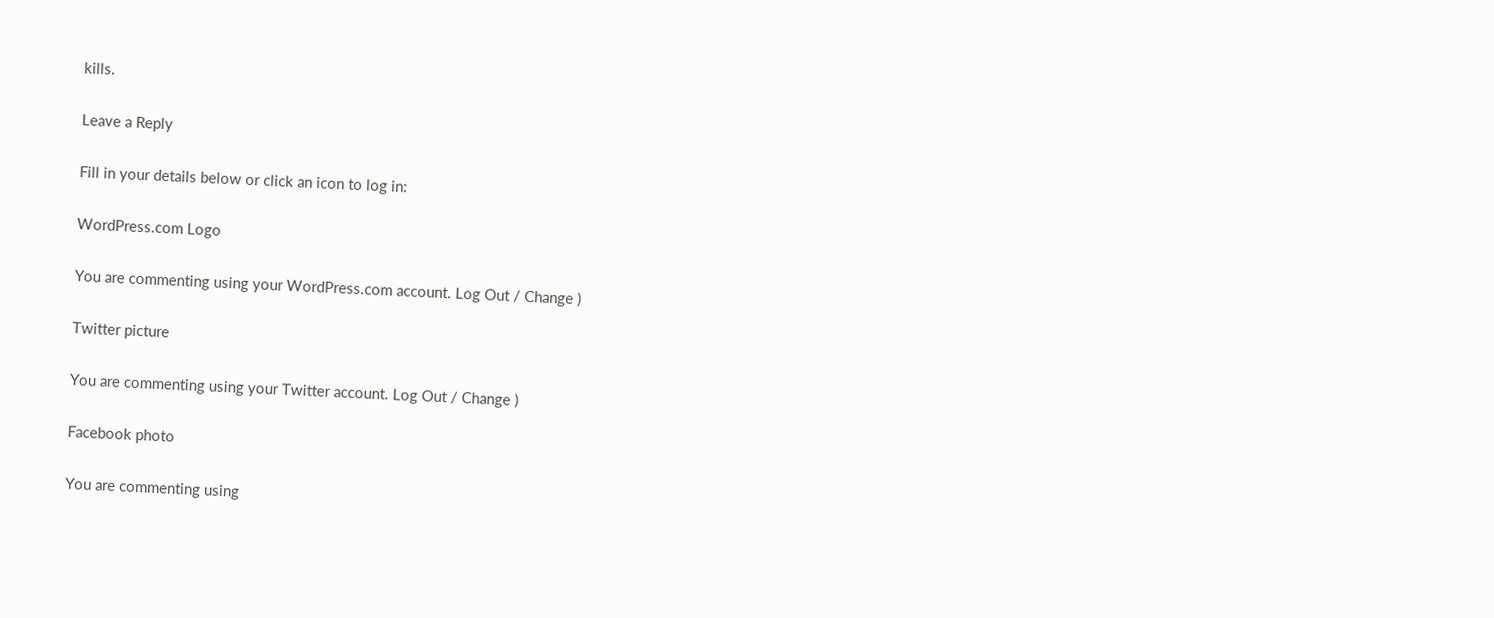kills.

Leave a Reply

Fill in your details below or click an icon to log in:

WordPress.com Logo

You are commenting using your WordPress.com account. Log Out / Change )

Twitter picture

You are commenting using your Twitter account. Log Out / Change )

Facebook photo

You are commenting using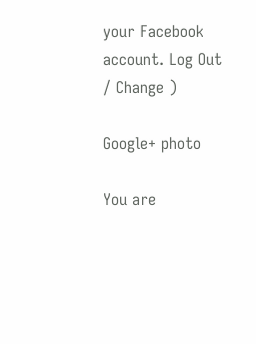your Facebook account. Log Out / Change )

Google+ photo

You are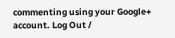commenting using your Google+ account. Log Out /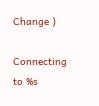Change )

Connecting to %s